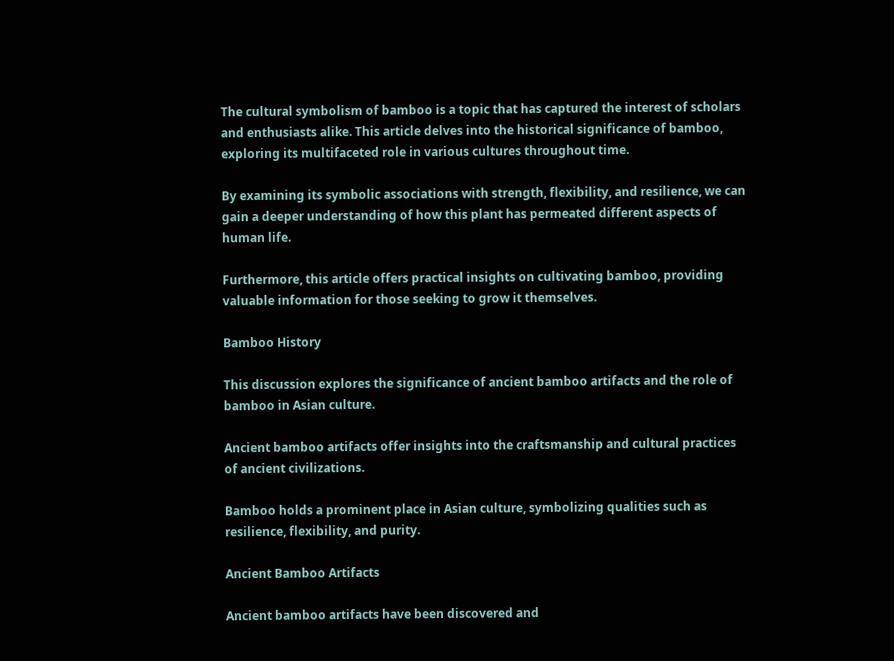The cultural symbolism of bamboo is a topic that has captured the interest of scholars and enthusiasts alike. This article delves into the historical significance of bamboo, exploring its multifaceted role in various cultures throughout time.

By examining its symbolic associations with strength, flexibility, and resilience, we can gain a deeper understanding of how this plant has permeated different aspects of human life.

Furthermore, this article offers practical insights on cultivating bamboo, providing valuable information for those seeking to grow it themselves.

Bamboo History

This discussion explores the significance of ancient bamboo artifacts and the role of bamboo in Asian culture.

Ancient bamboo artifacts offer insights into the craftsmanship and cultural practices of ancient civilizations.

Bamboo holds a prominent place in Asian culture, symbolizing qualities such as resilience, flexibility, and purity.

Ancient Bamboo Artifacts

Ancient bamboo artifacts have been discovered and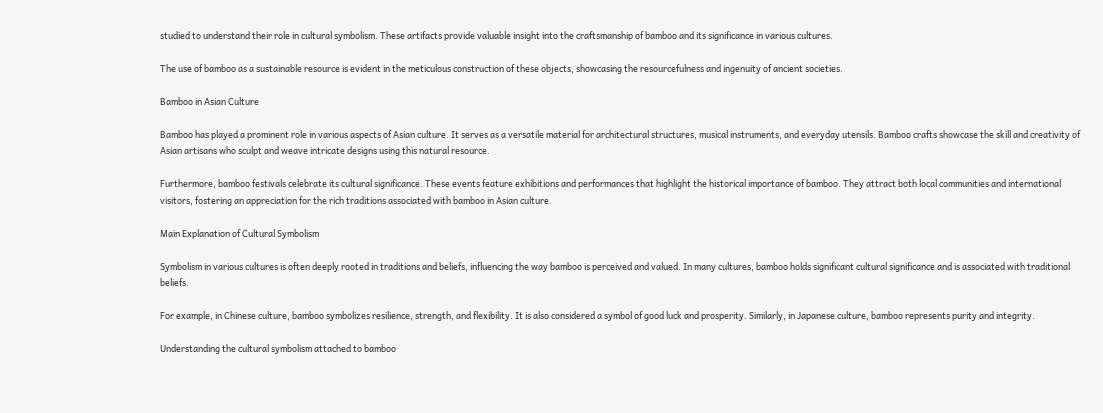studied to understand their role in cultural symbolism. These artifacts provide valuable insight into the craftsmanship of bamboo and its significance in various cultures.

The use of bamboo as a sustainable resource is evident in the meticulous construction of these objects, showcasing the resourcefulness and ingenuity of ancient societies.

Bamboo in Asian Culture

Bamboo has played a prominent role in various aspects of Asian culture. It serves as a versatile material for architectural structures, musical instruments, and everyday utensils. Bamboo crafts showcase the skill and creativity of Asian artisans who sculpt and weave intricate designs using this natural resource.

Furthermore, bamboo festivals celebrate its cultural significance. These events feature exhibitions and performances that highlight the historical importance of bamboo. They attract both local communities and international visitors, fostering an appreciation for the rich traditions associated with bamboo in Asian culture.

Main Explanation of Cultural Symbolism

Symbolism in various cultures is often deeply rooted in traditions and beliefs, influencing the way bamboo is perceived and valued. In many cultures, bamboo holds significant cultural significance and is associated with traditional beliefs.

For example, in Chinese culture, bamboo symbolizes resilience, strength, and flexibility. It is also considered a symbol of good luck and prosperity. Similarly, in Japanese culture, bamboo represents purity and integrity.

Understanding the cultural symbolism attached to bamboo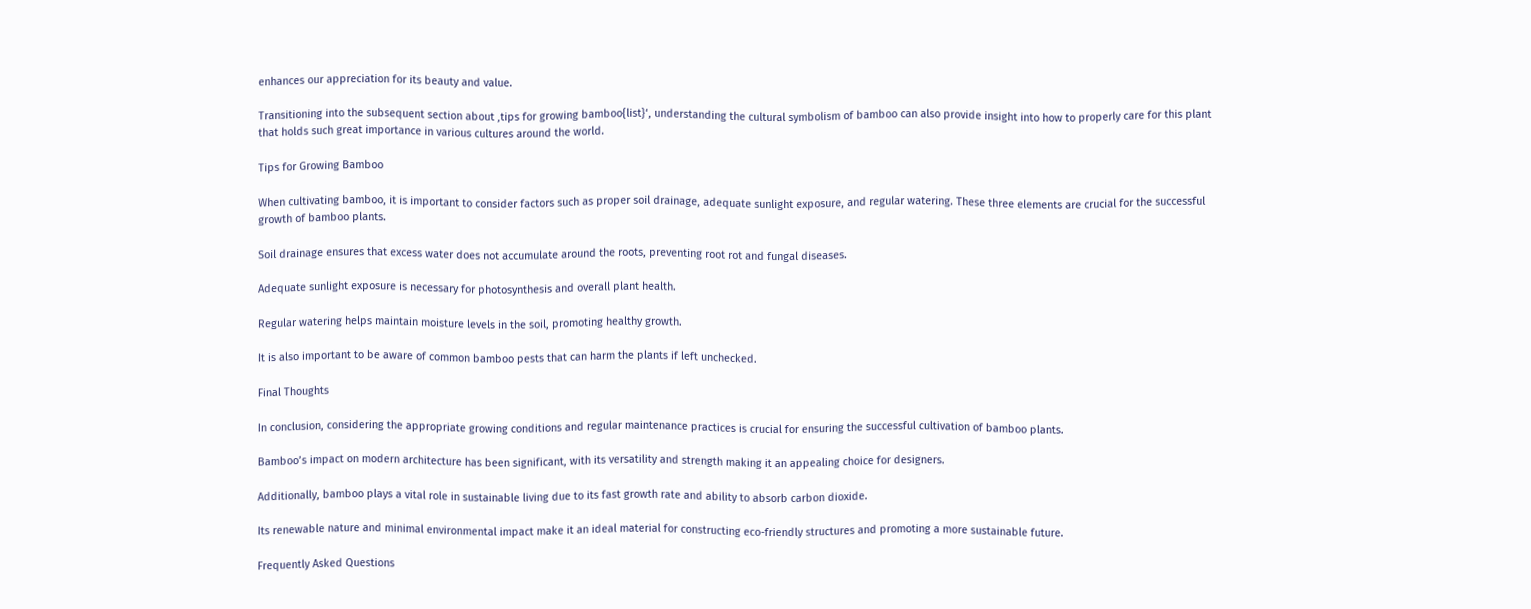enhances our appreciation for its beauty and value.

Transitioning into the subsequent section about ‚tips for growing bamboo{list}‘, understanding the cultural symbolism of bamboo can also provide insight into how to properly care for this plant that holds such great importance in various cultures around the world.

Tips for Growing Bamboo

When cultivating bamboo, it is important to consider factors such as proper soil drainage, adequate sunlight exposure, and regular watering. These three elements are crucial for the successful growth of bamboo plants.

Soil drainage ensures that excess water does not accumulate around the roots, preventing root rot and fungal diseases.

Adequate sunlight exposure is necessary for photosynthesis and overall plant health.

Regular watering helps maintain moisture levels in the soil, promoting healthy growth.

It is also important to be aware of common bamboo pests that can harm the plants if left unchecked.

Final Thoughts

In conclusion, considering the appropriate growing conditions and regular maintenance practices is crucial for ensuring the successful cultivation of bamboo plants.

Bamboo’s impact on modern architecture has been significant, with its versatility and strength making it an appealing choice for designers.

Additionally, bamboo plays a vital role in sustainable living due to its fast growth rate and ability to absorb carbon dioxide.

Its renewable nature and minimal environmental impact make it an ideal material for constructing eco-friendly structures and promoting a more sustainable future.

Frequently Asked Questions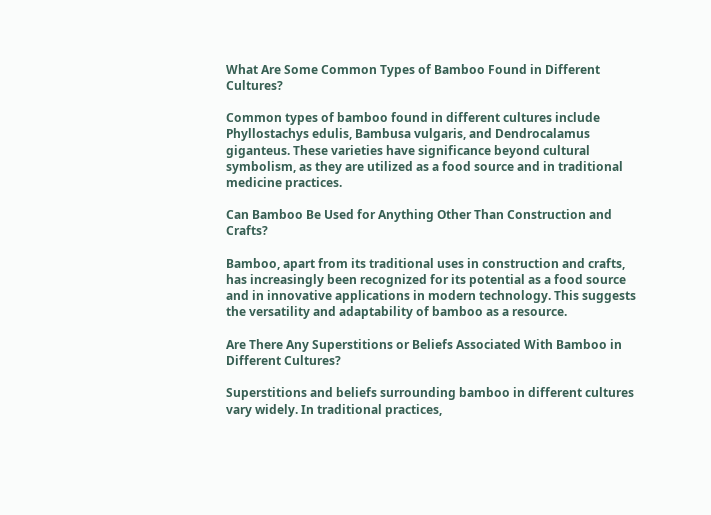What Are Some Common Types of Bamboo Found in Different Cultures?

Common types of bamboo found in different cultures include Phyllostachys edulis, Bambusa vulgaris, and Dendrocalamus giganteus. These varieties have significance beyond cultural symbolism, as they are utilized as a food source and in traditional medicine practices.

Can Bamboo Be Used for Anything Other Than Construction and Crafts?

Bamboo, apart from its traditional uses in construction and crafts, has increasingly been recognized for its potential as a food source and in innovative applications in modern technology. This suggests the versatility and adaptability of bamboo as a resource.

Are There Any Superstitions or Beliefs Associated With Bamboo in Different Cultures?

Superstitions and beliefs surrounding bamboo in different cultures vary widely. In traditional practices,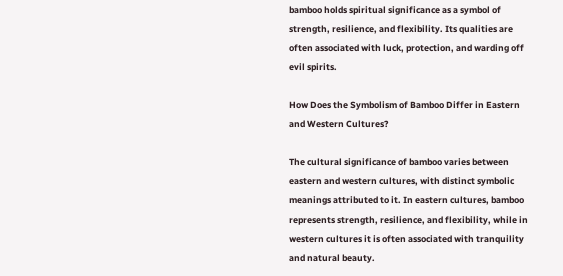bamboo holds spiritual significance as a symbol of strength, resilience, and flexibility. Its qualities are often associated with luck, protection, and warding off evil spirits.

How Does the Symbolism of Bamboo Differ in Eastern and Western Cultures?

The cultural significance of bamboo varies between eastern and western cultures, with distinct symbolic meanings attributed to it. In eastern cultures, bamboo represents strength, resilience, and flexibility, while in western cultures it is often associated with tranquility and natural beauty.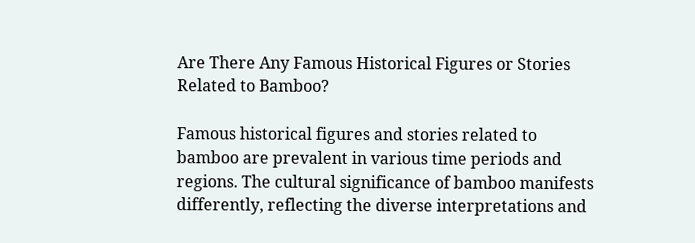Are There Any Famous Historical Figures or Stories Related to Bamboo?

Famous historical figures and stories related to bamboo are prevalent in various time periods and regions. The cultural significance of bamboo manifests differently, reflecting the diverse interpretations and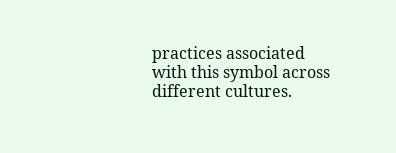practices associated with this symbol across different cultures.